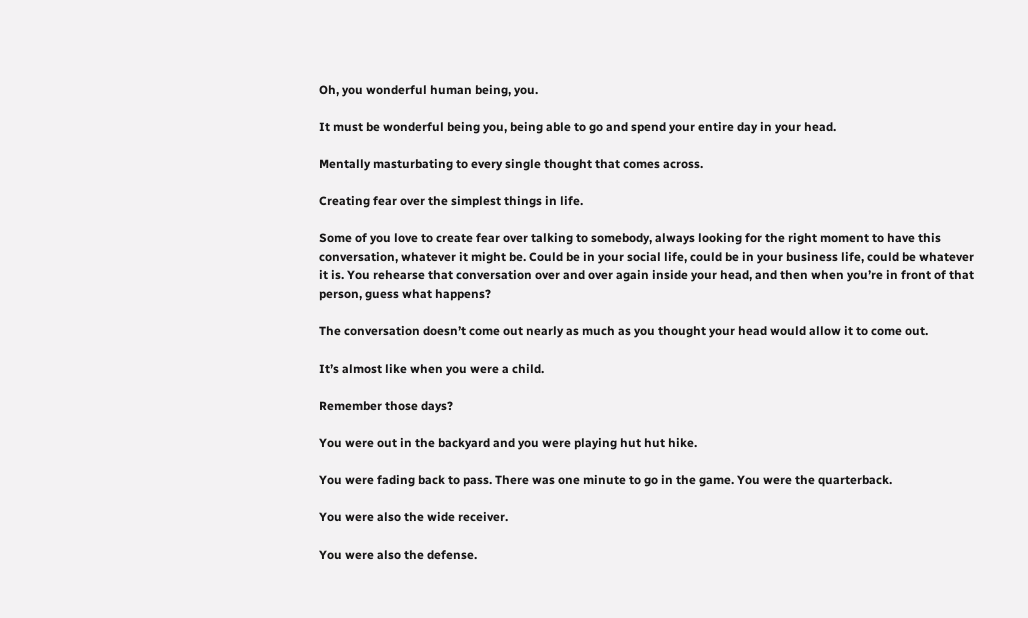Oh, you wonderful human being, you.

It must be wonderful being you, being able to go and spend your entire day in your head.

Mentally masturbating to every single thought that comes across.

Creating fear over the simplest things in life.

Some of you love to create fear over talking to somebody, always looking for the right moment to have this conversation, whatever it might be. Could be in your social life, could be in your business life, could be whatever it is. You rehearse that conversation over and over again inside your head, and then when you’re in front of that person, guess what happens?

The conversation doesn’t come out nearly as much as you thought your head would allow it to come out.

It’s almost like when you were a child.

Remember those days?

You were out in the backyard and you were playing hut hut hike.

You were fading back to pass. There was one minute to go in the game. You were the quarterback.

You were also the wide receiver.

You were also the defense.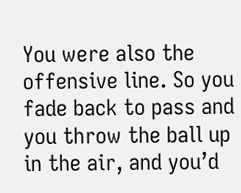You were also the offensive line. So you fade back to pass and you throw the ball up in the air, and you’d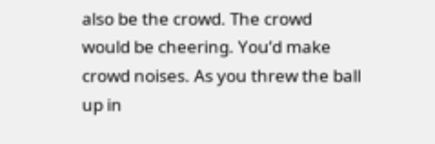also be the crowd. The crowd would be cheering. You’d make crowd noises. As you threw the ball up in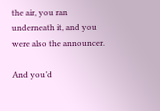the air, you ran underneath it, and you were also the announcer.

And you’d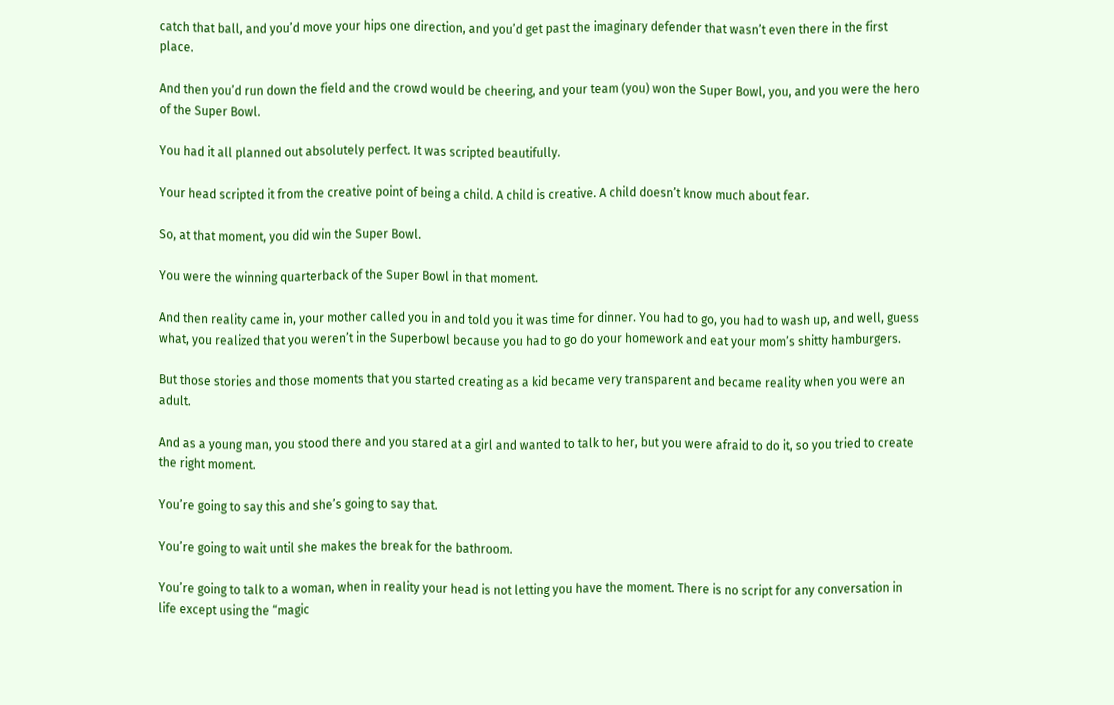catch that ball, and you’d move your hips one direction, and you’d get past the imaginary defender that wasn’t even there in the first place.

And then you’d run down the field and the crowd would be cheering, and your team (you) won the Super Bowl, you, and you were the hero of the Super Bowl.

You had it all planned out absolutely perfect. It was scripted beautifully.

Your head scripted it from the creative point of being a child. A child is creative. A child doesn’t know much about fear.

So, at that moment, you did win the Super Bowl.

You were the winning quarterback of the Super Bowl in that moment.

And then reality came in, your mother called you in and told you it was time for dinner. You had to go, you had to wash up, and well, guess what, you realized that you weren’t in the Superbowl because you had to go do your homework and eat your mom’s shitty hamburgers.

But those stories and those moments that you started creating as a kid became very transparent and became reality when you were an adult.

And as a young man, you stood there and you stared at a girl and wanted to talk to her, but you were afraid to do it, so you tried to create the right moment.

You’re going to say this and she’s going to say that.

You’re going to wait until she makes the break for the bathroom.

You’re going to talk to a woman, when in reality your head is not letting you have the moment. There is no script for any conversation in life except using the “magic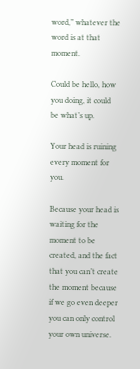word,” whatever the word is at that moment.

Could be hello, how you doing, it could be what’s up.

Your head is ruining every moment for you.

Because your head is waiting for the moment to be created, and the fact that you can’t create the moment because if we go even deeper you can only control your own universe.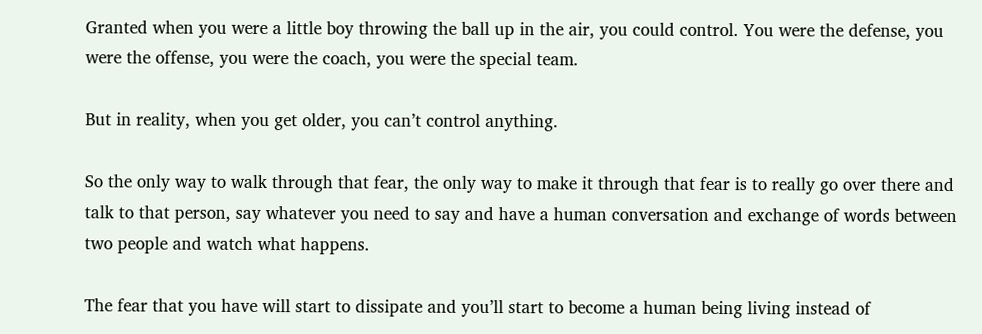Granted when you were a little boy throwing the ball up in the air, you could control. You were the defense, you were the offense, you were the coach, you were the special team.

But in reality, when you get older, you can’t control anything.

So the only way to walk through that fear, the only way to make it through that fear is to really go over there and talk to that person, say whatever you need to say and have a human conversation and exchange of words between two people and watch what happens.

The fear that you have will start to dissipate and you’ll start to become a human being living instead of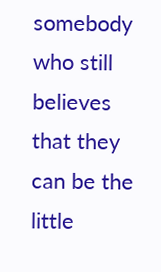somebody who still believes that they can be the little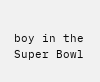boy in the Super Bowl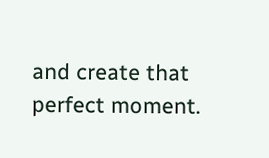and create that perfect moment.